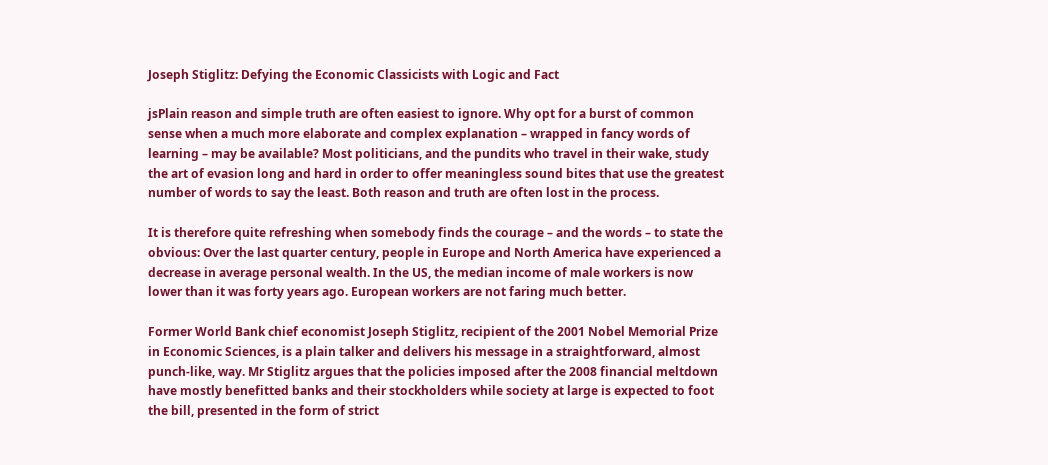Joseph Stiglitz: Defying the Economic Classicists with Logic and Fact

jsPlain reason and simple truth are often easiest to ignore. Why opt for a burst of common sense when a much more elaborate and complex explanation – wrapped in fancy words of learning – may be available? Most politicians, and the pundits who travel in their wake, study the art of evasion long and hard in order to offer meaningless sound bites that use the greatest number of words to say the least. Both reason and truth are often lost in the process.

It is therefore quite refreshing when somebody finds the courage – and the words – to state the obvious: Over the last quarter century, people in Europe and North America have experienced a decrease in average personal wealth. In the US, the median income of male workers is now lower than it was forty years ago. European workers are not faring much better.

Former World Bank chief economist Joseph Stiglitz, recipient of the 2001 Nobel Memorial Prize in Economic Sciences, is a plain talker and delivers his message in a straightforward, almost punch-like, way. Mr Stiglitz argues that the policies imposed after the 2008 financial meltdown have mostly benefitted banks and their stockholders while society at large is expected to foot the bill, presented in the form of strict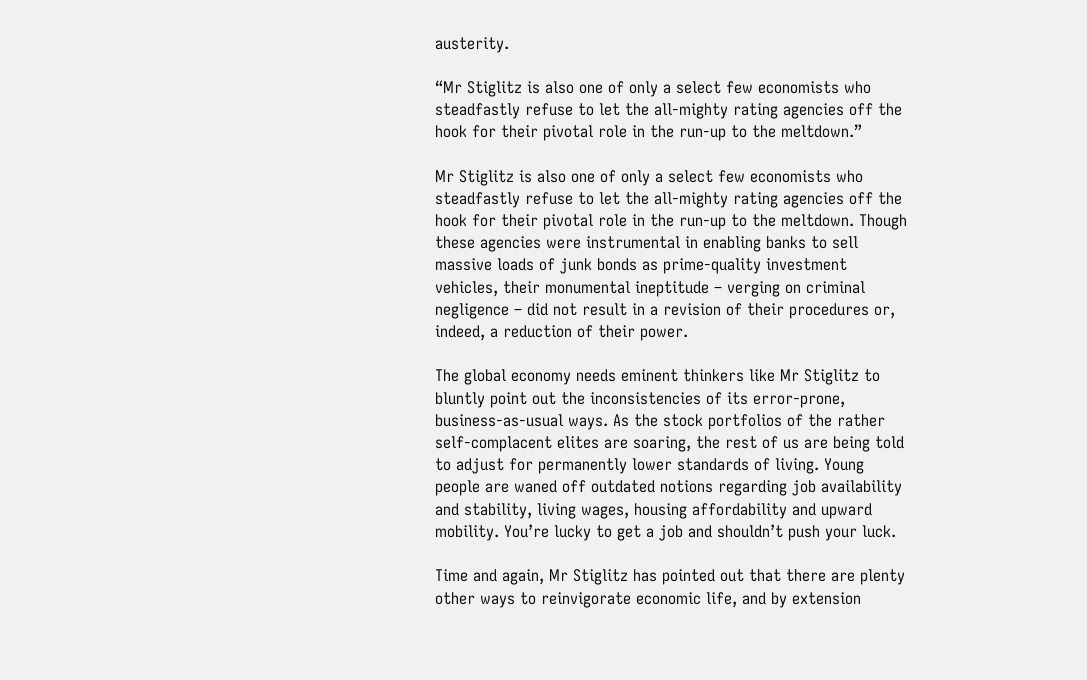austerity.

“Mr Stiglitz is also one of only a select few economists who steadfastly refuse to let the all-mighty rating agencies off the hook for their pivotal role in the run-up to the meltdown.”

Mr Stiglitz is also one of only a select few economists who steadfastly refuse to let the all-mighty rating agencies off the hook for their pivotal role in the run-up to the meltdown. Though these agencies were instrumental in enabling banks to sell massive loads of junk bonds as prime-quality investment vehicles, their monumental ineptitude – verging on criminal negligence – did not result in a revision of their procedures or, indeed, a reduction of their power.

The global economy needs eminent thinkers like Mr Stiglitz to bluntly point out the inconsistencies of its error-prone, business-as-usual ways. As the stock portfolios of the rather self-complacent elites are soaring, the rest of us are being told to adjust for permanently lower standards of living. Young people are waned off outdated notions regarding job availability and stability, living wages, housing affordability and upward mobility. You’re lucky to get a job and shouldn’t push your luck.

Time and again, Mr Stiglitz has pointed out that there are plenty other ways to reinvigorate economic life, and by extension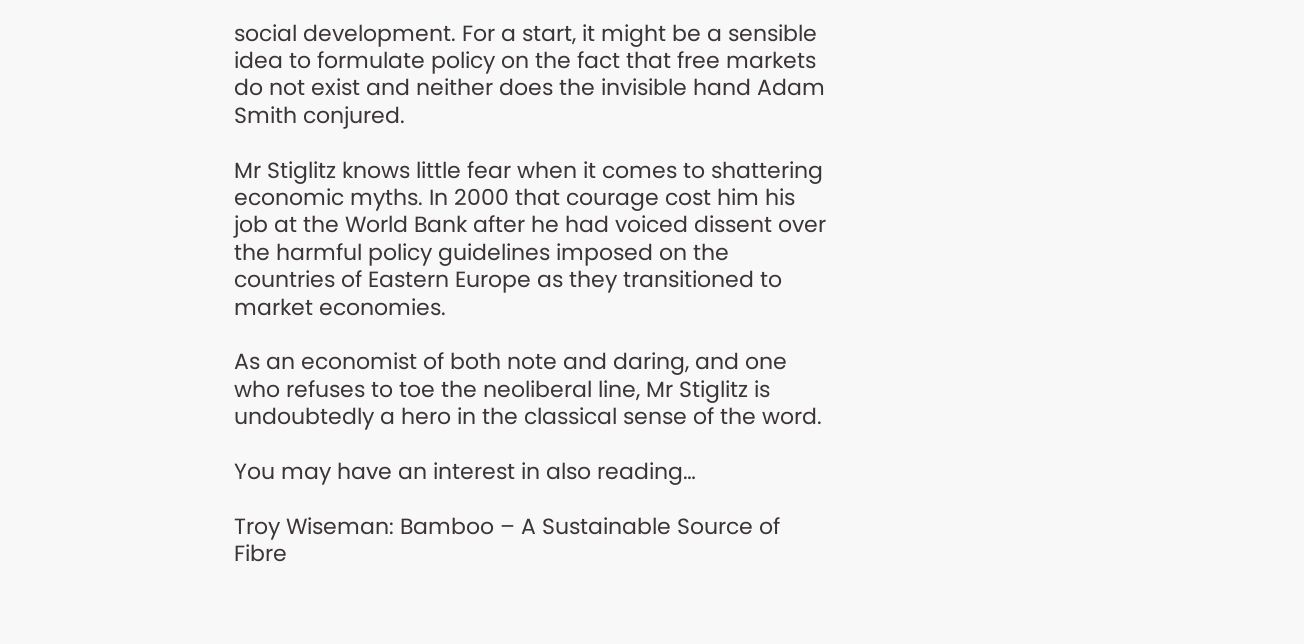social development. For a start, it might be a sensible idea to formulate policy on the fact that free markets do not exist and neither does the invisible hand Adam Smith conjured.

Mr Stiglitz knows little fear when it comes to shattering economic myths. In 2000 that courage cost him his job at the World Bank after he had voiced dissent over the harmful policy guidelines imposed on the countries of Eastern Europe as they transitioned to market economies.

As an economist of both note and daring, and one who refuses to toe the neoliberal line, Mr Stiglitz is undoubtedly a hero in the classical sense of the word.

You may have an interest in also reading…

Troy Wiseman: Bamboo – A Sustainable Source of Fibre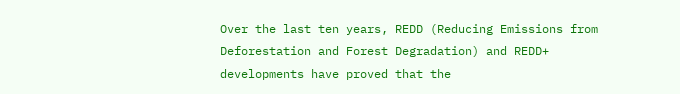Over the last ten years, REDD (Reducing Emissions from Deforestation and Forest Degradation) and REDD+ developments have proved that the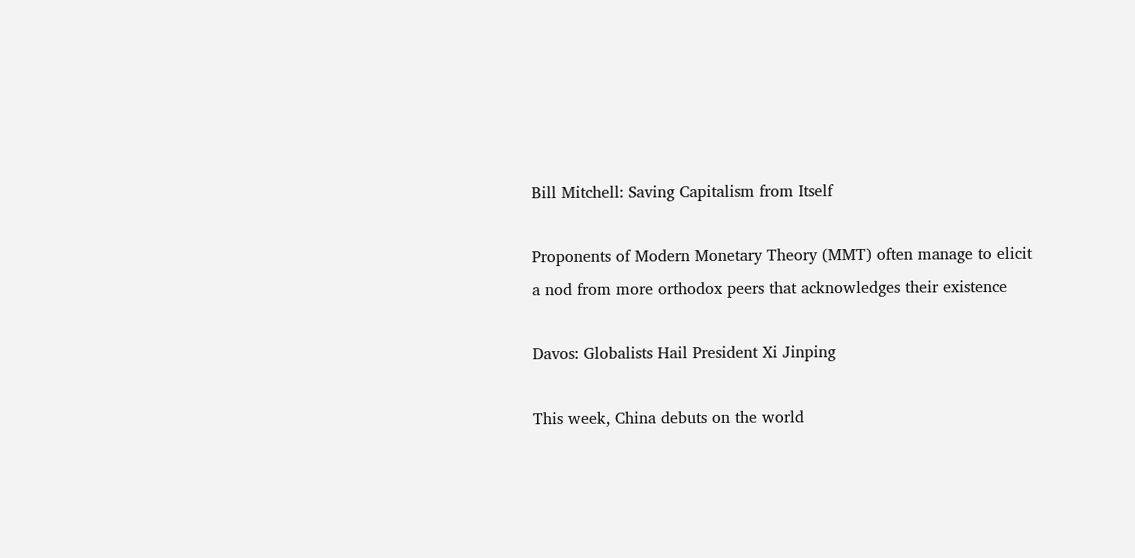Bill Mitchell: Saving Capitalism from Itself

Proponents of Modern Monetary Theory (MMT) often manage to elicit a nod from more orthodox peers that acknowledges their existence

Davos: Globalists Hail President Xi Jinping

This week, China debuts on the world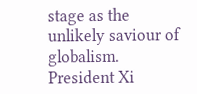stage as the unlikely saviour of globalism. President Xi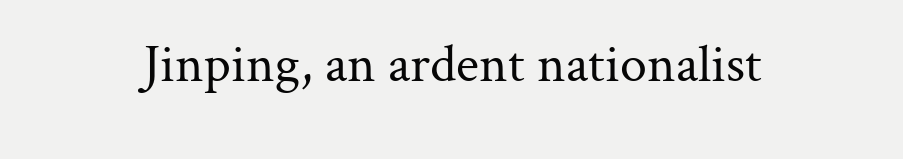Jinping, an ardent nationalist